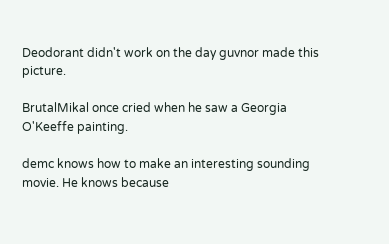Deodorant didn't work on the day guvnor made this picture.

BrutalMikal once cried when he saw a Georgia O'Keeffe painting.

demc knows how to make an interesting sounding movie. He knows because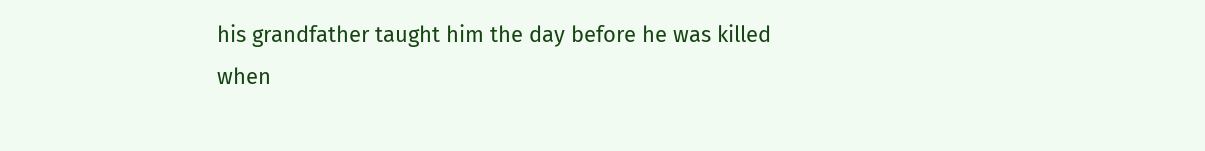his grandfather taught him the day before he was killed when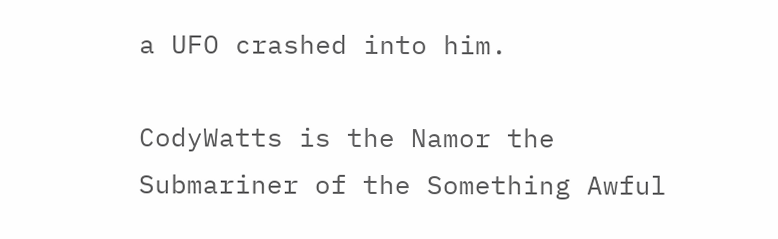a UFO crashed into him.

CodyWatts is the Namor the Submariner of the Something Awful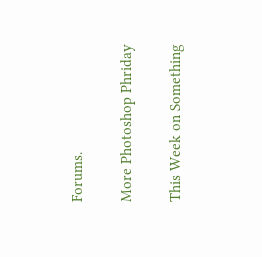Forums.

More Photoshop Phriday

This Week on Something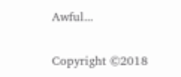Awful...

Copyright ©2018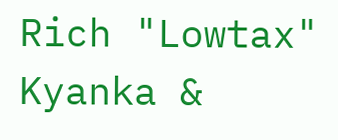Rich "Lowtax" Kyanka &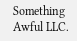Something Awful LLC.